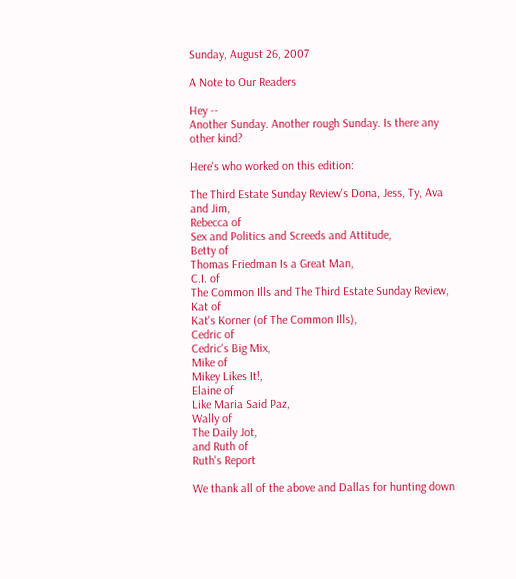Sunday, August 26, 2007

A Note to Our Readers

Hey --
Another Sunday. Another rough Sunday. Is there any other kind?

Here's who worked on this edition:

The Third Estate Sunday Review's Dona, Jess, Ty, Ava and Jim,
Rebecca of
Sex and Politics and Screeds and Attitude,
Betty of
Thomas Friedman Is a Great Man,
C.I. of
The Common Ills and The Third Estate Sunday Review,
Kat of
Kat's Korner (of The Common Ills),
Cedric of
Cedric's Big Mix,
Mike of
Mikey Likes It!,
Elaine of
Like Maria Said Paz,
Wally of
The Daily Jot,
and Ruth of
Ruth's Report

We thank all of the above and Dallas for hunting down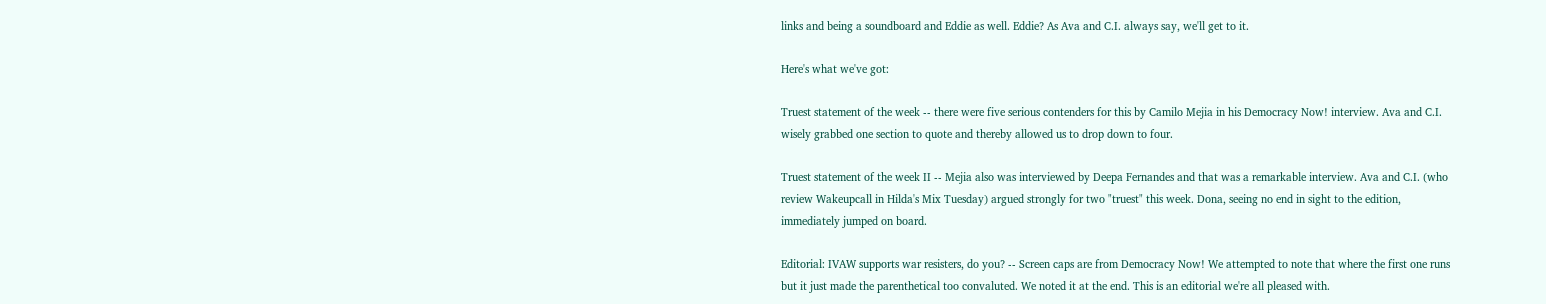links and being a soundboard and Eddie as well. Eddie? As Ava and C.I. always say, we'll get to it.

Here's what we've got:

Truest statement of the week -- there were five serious contenders for this by Camilo Mejia in his Democracy Now! interview. Ava and C.I. wisely grabbed one section to quote and thereby allowed us to drop down to four.

Truest statement of the week II -- Mejia also was interviewed by Deepa Fernandes and that was a remarkable interview. Ava and C.I. (who review Wakeupcall in Hilda's Mix Tuesday) argued strongly for two "truest" this week. Dona, seeing no end in sight to the edition, immediately jumped on board.

Editorial: IVAW supports war resisters, do you? -- Screen caps are from Democracy Now! We attempted to note that where the first one runs but it just made the parenthetical too convaluted. We noted it at the end. This is an editorial we're all pleased with.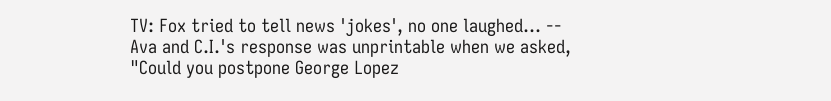TV: Fox tried to tell news 'jokes', no one laughed... -- Ava and C.I.'s response was unprintable when we asked, "Could you postpone George Lopez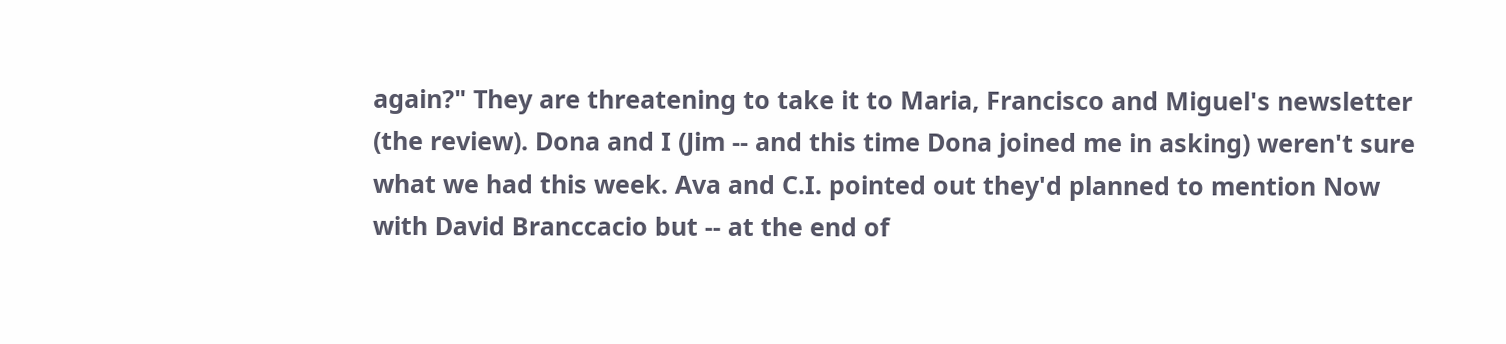again?" They are threatening to take it to Maria, Francisco and Miguel's newsletter (the review). Dona and I (Jim -- and this time Dona joined me in asking) weren't sure what we had this week. Ava and C.I. pointed out they'd planned to mention Now with David Branccacio but -- at the end of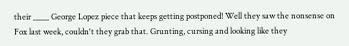their ____ George Lopez piece that keeps getting postponed! Well they saw the nonsense on Fox last week, couldn't they grab that. Grunting, cursing and looking like they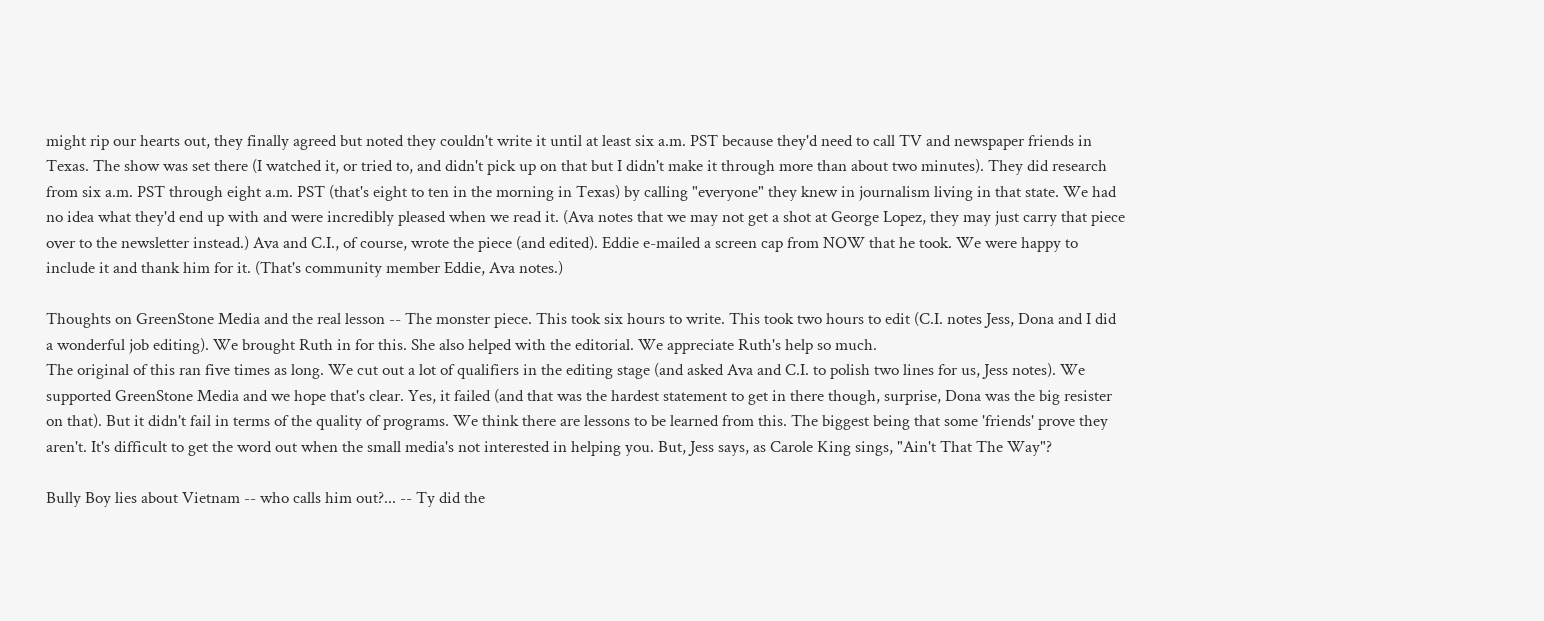might rip our hearts out, they finally agreed but noted they couldn't write it until at least six a.m. PST because they'd need to call TV and newspaper friends in Texas. The show was set there (I watched it, or tried to, and didn't pick up on that but I didn't make it through more than about two minutes). They did research from six a.m. PST through eight a.m. PST (that's eight to ten in the morning in Texas) by calling "everyone" they knew in journalism living in that state. We had no idea what they'd end up with and were incredibly pleased when we read it. (Ava notes that we may not get a shot at George Lopez, they may just carry that piece over to the newsletter instead.) Ava and C.I., of course, wrote the piece (and edited). Eddie e-mailed a screen cap from NOW that he took. We were happy to include it and thank him for it. (That's community member Eddie, Ava notes.)

Thoughts on GreenStone Media and the real lesson -- The monster piece. This took six hours to write. This took two hours to edit (C.I. notes Jess, Dona and I did a wonderful job editing). We brought Ruth in for this. She also helped with the editorial. We appreciate Ruth's help so much.
The original of this ran five times as long. We cut out a lot of qualifiers in the editing stage (and asked Ava and C.I. to polish two lines for us, Jess notes). We supported GreenStone Media and we hope that's clear. Yes, it failed (and that was the hardest statement to get in there though, surprise, Dona was the big resister on that). But it didn't fail in terms of the quality of programs. We think there are lessons to be learned from this. The biggest being that some 'friends' prove they aren't. It's difficult to get the word out when the small media's not interested in helping you. But, Jess says, as Carole King sings, "Ain't That The Way"?

Bully Boy lies about Vietnam -- who calls him out?... -- Ty did the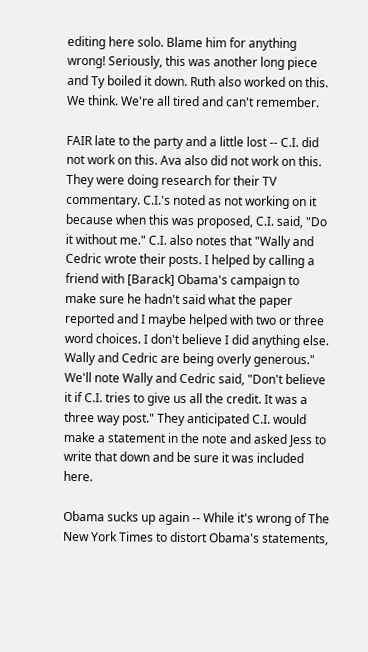editing here solo. Blame him for anything wrong! Seriously, this was another long piece and Ty boiled it down. Ruth also worked on this. We think. We're all tired and can't remember.

FAIR late to the party and a little lost -- C.I. did not work on this. Ava also did not work on this. They were doing research for their TV commentary. C.I.'s noted as not working on it because when this was proposed, C.I. said, "Do it without me." C.I. also notes that "Wally and Cedric wrote their posts. I helped by calling a friend with [Barack] Obama's campaign to make sure he hadn't said what the paper reported and I maybe helped with two or three word choices. I don't believe I did anything else. Wally and Cedric are being overly generous." We'll note Wally and Cedric said, "Don't believe it if C.I. tries to give us all the credit. It was a three way post." They anticipated C.I. would make a statement in the note and asked Jess to write that down and be sure it was included here.

Obama sucks up again -- While it's wrong of The New York Times to distort Obama's statements,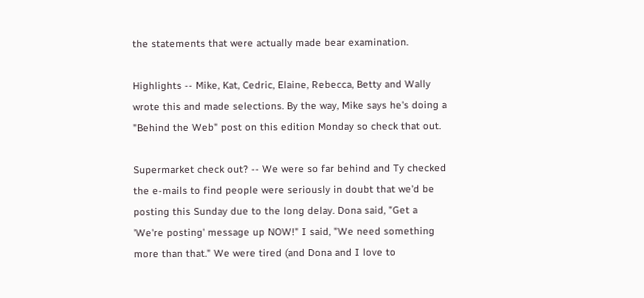the statements that were actually made bear examination.

Highlights -- Mike, Kat, Cedric, Elaine, Rebecca, Betty and Wally wrote this and made selections. By the way, Mike says he's doing a "Behind the Web" post on this edition Monday so check that out.

Supermarket check out? -- We were so far behind and Ty checked the e-mails to find people were seriously in doubt that we'd be posting this Sunday due to the long delay. Dona said, "Get a 'We're posting' message up NOW!" I said, "We need something more than that." We were tired (and Dona and I love to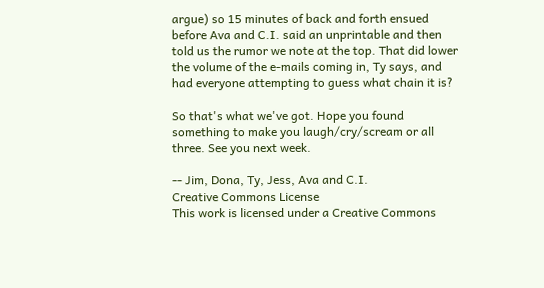argue) so 15 minutes of back and forth ensued before Ava and C.I. said an unprintable and then told us the rumor we note at the top. That did lower the volume of the e-mails coming in, Ty says, and had everyone attempting to guess what chain it is?

So that's what we've got. Hope you found something to make you laugh/cry/scream or all three. See you next week.

-- Jim, Dona, Ty, Jess, Ava and C.I.
Creative Commons License
This work is licensed under a Creative Commons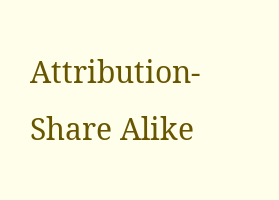Attribution-Share Alike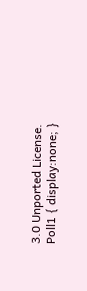3.0 Unported License.
Poll1 { display:none; }